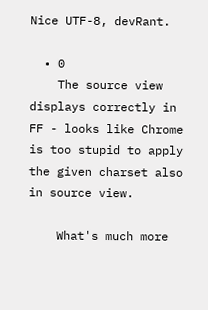Nice UTF-8, devRant.

  • 0
    The source view displays correctly in FF - looks like Chrome is too stupid to apply the given charset also in source view.

    What's much more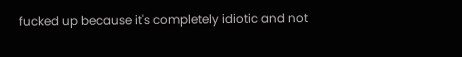fucked up because it's completely idiotic and not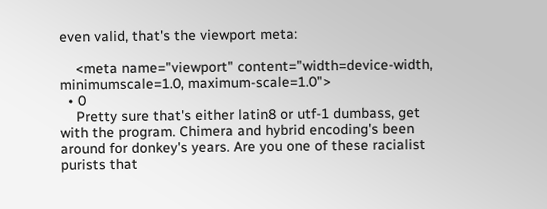even valid, that's the viewport meta:

    <meta name="viewport" content="width=device-width, minimumscale=1.0, maximum-scale=1.0">
  • 0
    Pretty sure that's either latin8 or utf-1 dumbass, get with the program. Chimera and hybrid encoding's been around for donkey's years. Are you one of these racialist purists that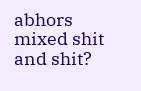abhors mixed shit and shit?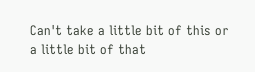Can't take a little bit of this or a little bit of that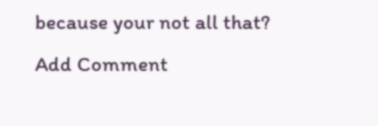because your not all that?
Add Comment